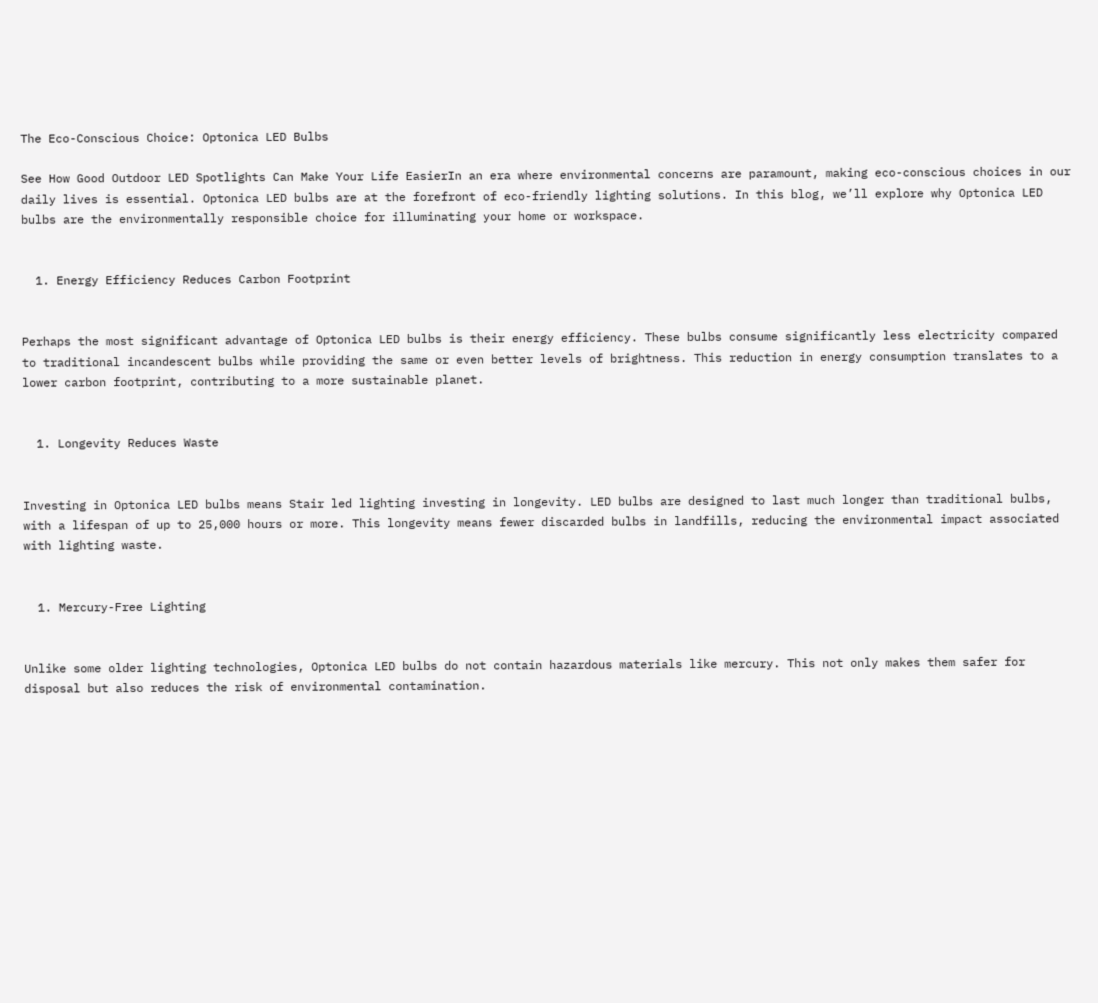The Eco-Conscious Choice: Optonica LED Bulbs

See How Good Outdoor LED Spotlights Can Make Your Life EasierIn an era where environmental concerns are paramount, making eco-conscious choices in our daily lives is essential. Optonica LED bulbs are at the forefront of eco-friendly lighting solutions. In this blog, we’ll explore why Optonica LED bulbs are the environmentally responsible choice for illuminating your home or workspace.


  1. Energy Efficiency Reduces Carbon Footprint


Perhaps the most significant advantage of Optonica LED bulbs is their energy efficiency. These bulbs consume significantly less electricity compared to traditional incandescent bulbs while providing the same or even better levels of brightness. This reduction in energy consumption translates to a lower carbon footprint, contributing to a more sustainable planet.


  1. Longevity Reduces Waste


Investing in Optonica LED bulbs means Stair led lighting investing in longevity. LED bulbs are designed to last much longer than traditional bulbs, with a lifespan of up to 25,000 hours or more. This longevity means fewer discarded bulbs in landfills, reducing the environmental impact associated with lighting waste.


  1. Mercury-Free Lighting


Unlike some older lighting technologies, Optonica LED bulbs do not contain hazardous materials like mercury. This not only makes them safer for disposal but also reduces the risk of environmental contamination.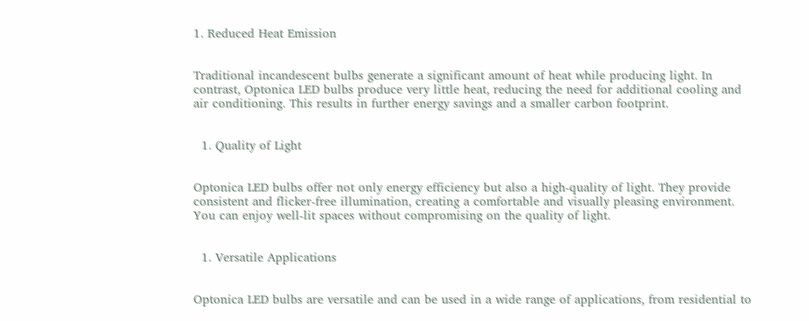1. Reduced Heat Emission


Traditional incandescent bulbs generate a significant amount of heat while producing light. In contrast, Optonica LED bulbs produce very little heat, reducing the need for additional cooling and air conditioning. This results in further energy savings and a smaller carbon footprint.


  1. Quality of Light


Optonica LED bulbs offer not only energy efficiency but also a high-quality of light. They provide consistent and flicker-free illumination, creating a comfortable and visually pleasing environment. You can enjoy well-lit spaces without compromising on the quality of light.


  1. Versatile Applications


Optonica LED bulbs are versatile and can be used in a wide range of applications, from residential to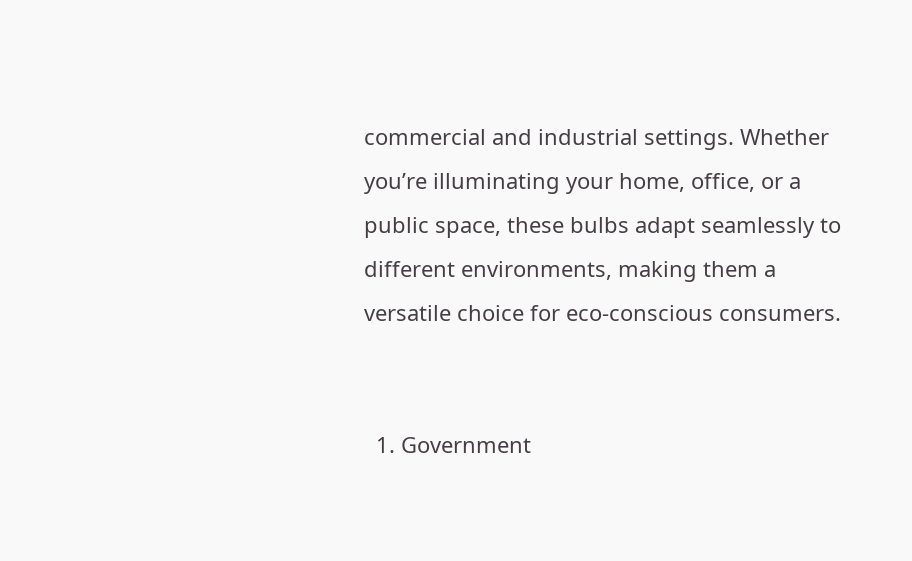commercial and industrial settings. Whether you’re illuminating your home, office, or a public space, these bulbs adapt seamlessly to different environments, making them a versatile choice for eco-conscious consumers.


  1. Government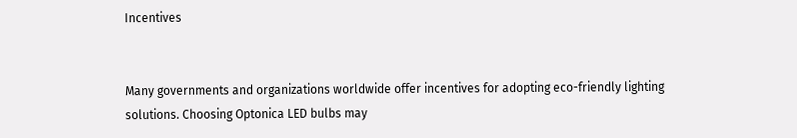Incentives


Many governments and organizations worldwide offer incentives for adopting eco-friendly lighting solutions. Choosing Optonica LED bulbs may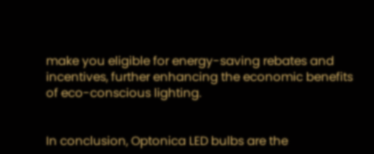make you eligible for energy-saving rebates and incentives, further enhancing the economic benefits of eco-conscious lighting.


In conclusion, Optonica LED bulbs are the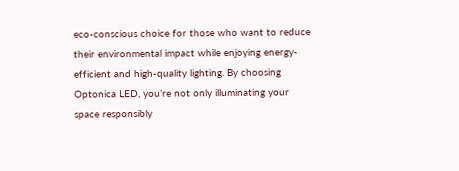eco-conscious choice for those who want to reduce their environmental impact while enjoying energy-efficient and high-quality lighting. By choosing Optonica LED, you’re not only illuminating your space responsibly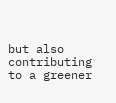but also contributing to a greener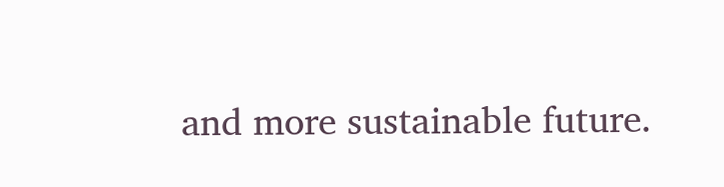and more sustainable future.